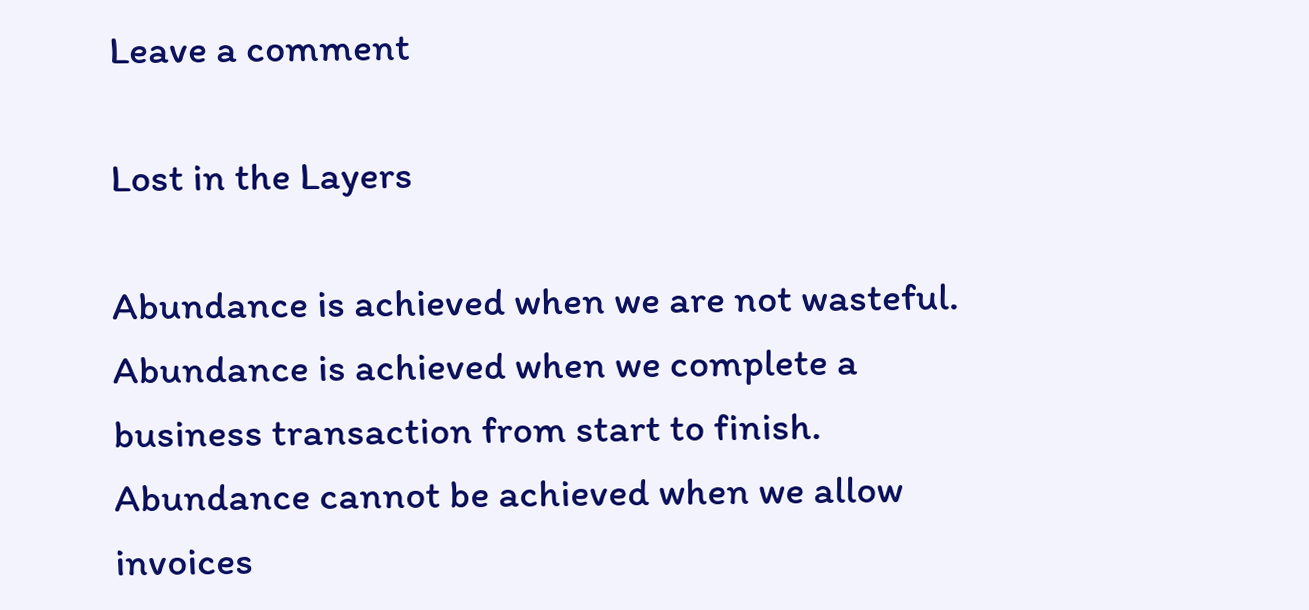Leave a comment

Lost in the Layers

Abundance is achieved when we are not wasteful. Abundance is achieved when we complete a business transaction from start to finish. Abundance cannot be achieved when we allow invoices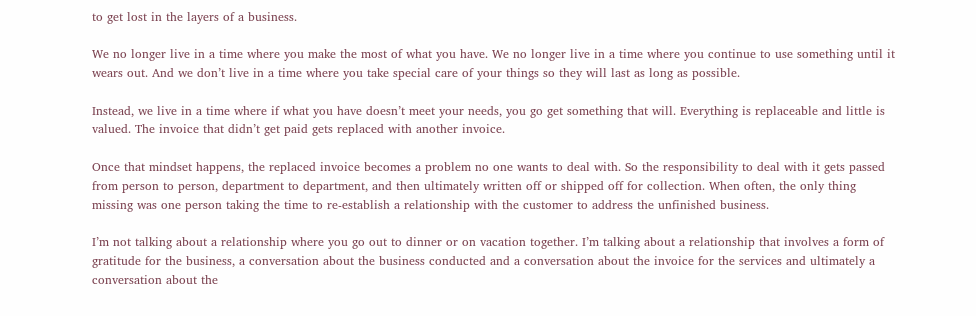to get lost in the layers of a business.

We no longer live in a time where you make the most of what you have. We no longer live in a time where you continue to use something until it wears out. And we don’t live in a time where you take special care of your things so they will last as long as possible.

Instead, we live in a time where if what you have doesn’t meet your needs, you go get something that will. Everything is replaceable and little is valued. The invoice that didn’t get paid gets replaced with another invoice.

Once that mindset happens, the replaced invoice becomes a problem no one wants to deal with. So the responsibility to deal with it gets passed from person to person, department to department, and then ultimately written off or shipped off for collection. When often, the only thing missing was one person taking the time to re-establish a relationship with the customer to address the unfinished business.

I’m not talking about a relationship where you go out to dinner or on vacation together. I’m talking about a relationship that involves a form of gratitude for the business, a conversation about the business conducted and a conversation about the invoice for the services and ultimately a conversation about the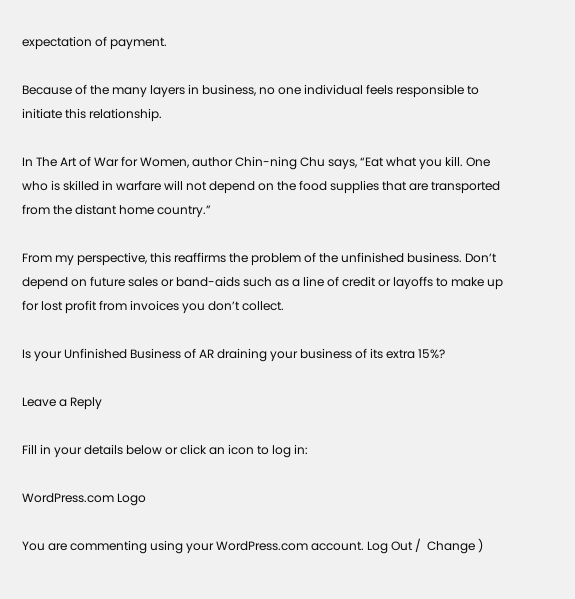expectation of payment.

Because of the many layers in business, no one individual feels responsible to initiate this relationship.

In The Art of War for Women, author Chin-ning Chu says, “Eat what you kill. One who is skilled in warfare will not depend on the food supplies that are transported from the distant home country.”

From my perspective, this reaffirms the problem of the unfinished business. Don’t depend on future sales or band-aids such as a line of credit or layoffs to make up for lost profit from invoices you don’t collect.

Is your Unfinished Business of AR draining your business of its extra 15%?

Leave a Reply

Fill in your details below or click an icon to log in:

WordPress.com Logo

You are commenting using your WordPress.com account. Log Out /  Change )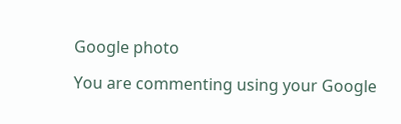Google photo

You are commenting using your Google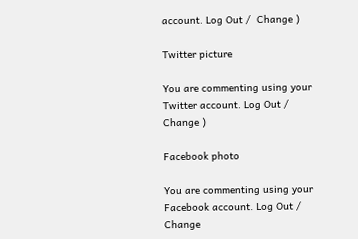account. Log Out /  Change )

Twitter picture

You are commenting using your Twitter account. Log Out /  Change )

Facebook photo

You are commenting using your Facebook account. Log Out /  Change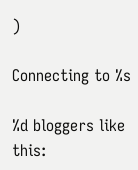)

Connecting to %s

%d bloggers like this: